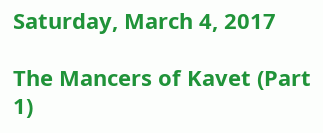Saturday, March 4, 2017

The Mancers of Kavet (Part 1)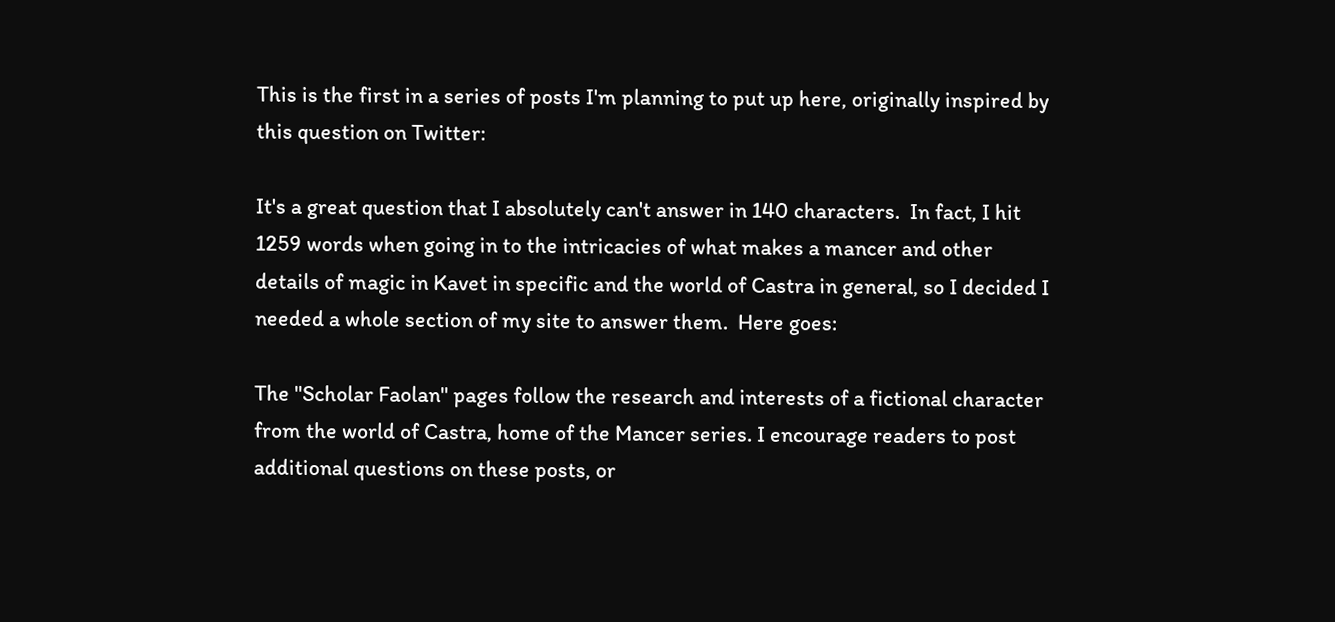This is the first in a series of posts I'm planning to put up here, originally inspired by this question on Twitter:

It's a great question that I absolutely can't answer in 140 characters.  In fact, I hit 1259 words when going in to the intricacies of what makes a mancer and other details of magic in Kavet in specific and the world of Castra in general, so I decided I needed a whole section of my site to answer them.  Here goes:

The "Scholar Faolan" pages follow the research and interests of a fictional character from the world of Castra, home of the Mancer series. I encourage readers to post additional questions on these posts, or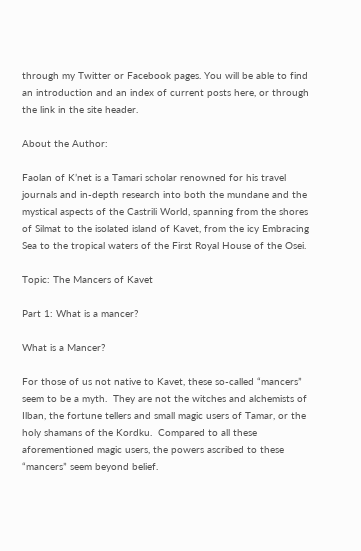through my Twitter or Facebook pages. You will be able to find an introduction and an index of current posts here, or through the link in the site header.

About the Author:

Faolan of K’net is a Tamari scholar renowned for his travel journals and in-depth research into both the mundane and the mystical aspects of the Castrili World, spanning from the shores of Silmat to the isolated island of Kavet, from the icy Embracing Sea to the tropical waters of the First Royal House of the Osei.

Topic: The Mancers of Kavet

Part 1: What is a mancer?

What is a Mancer?

For those of us not native to Kavet, these so-called “mancers” seem to be a myth.  They are not the witches and alchemists of Ilban, the fortune tellers and small magic users of Tamar, or the holy shamans of the Kordku.  Compared to all these aforementioned magic users, the powers ascribed to these “mancers” seem beyond belief.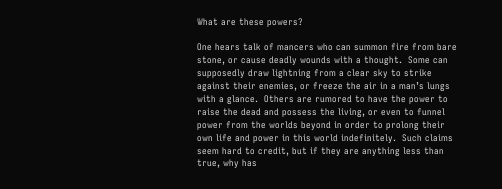What are these powers?

One hears talk of mancers who can summon fire from bare stone, or cause deadly wounds with a thought.  Some can supposedly draw lightning from a clear sky to strike against their enemies, or freeze the air in a man’s lungs with a glance.  Others are rumored to have the power to raise the dead and possess the living, or even to funnel power from the worlds beyond in order to prolong their own life and power in this world indefinitely.  Such claims seem hard to credit, but if they are anything less than true, why has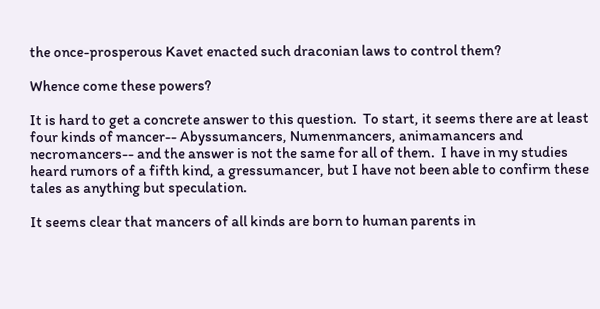the once-prosperous Kavet enacted such draconian laws to control them?

Whence come these powers?

It is hard to get a concrete answer to this question.  To start, it seems there are at least four kinds of mancer-- Abyssumancers, Numenmancers, animamancers and necromancers-- and the answer is not the same for all of them.  I have in my studies heard rumors of a fifth kind, a gressumancer, but I have not been able to confirm these tales as anything but speculation.

It seems clear that mancers of all kinds are born to human parents in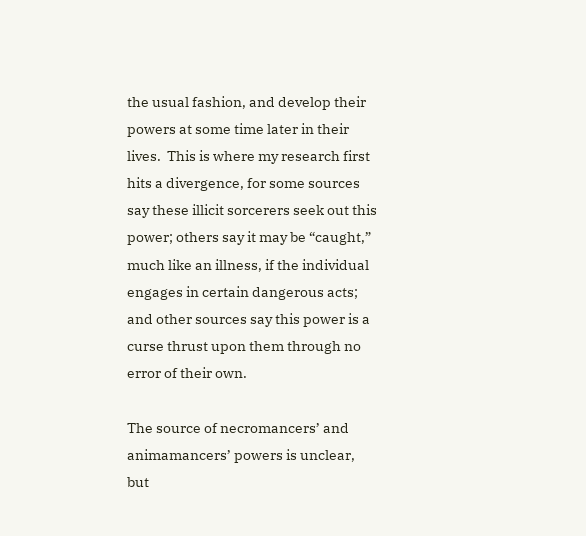the usual fashion, and develop their powers at some time later in their lives.  This is where my research first hits a divergence, for some sources say these illicit sorcerers seek out this power; others say it may be “caught,” much like an illness, if the individual engages in certain dangerous acts; and other sources say this power is a curse thrust upon them through no error of their own.

The source of necromancers’ and animamancers’ powers is unclear, but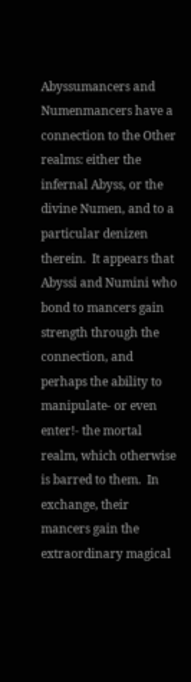Abyssumancers and Numenmancers have a connection to the Other realms: either the infernal Abyss, or the divine Numen, and to a particular denizen therein.  It appears that Abyssi and Numini who bond to mancers gain strength through the connection, and perhaps the ability to manipulate- or even enter!- the mortal realm, which otherwise is barred to them.  In exchange, their mancers gain the extraordinary magical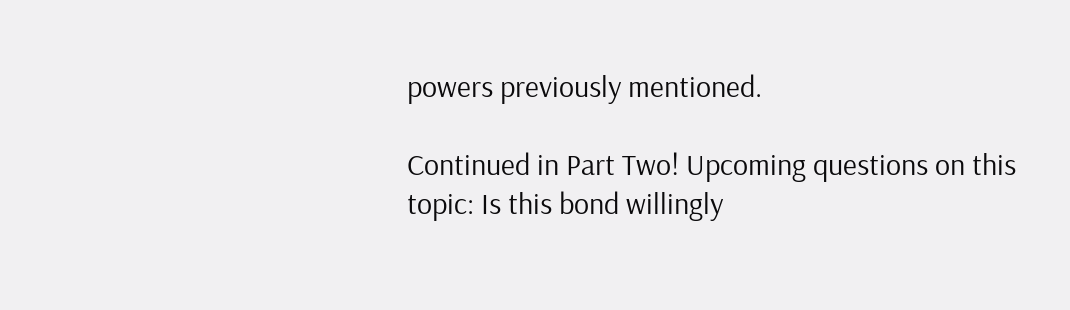powers previously mentioned.

Continued in Part Two! Upcoming questions on this topic: Is this bond willingly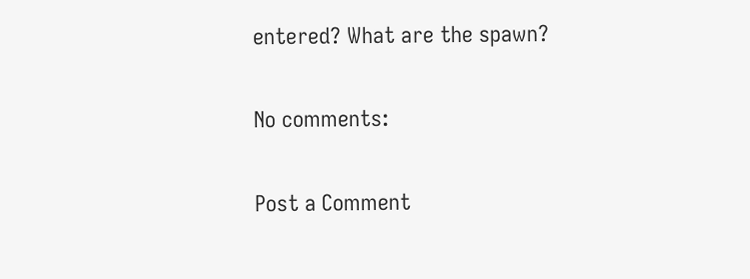entered? What are the spawn?

No comments:

Post a Comment